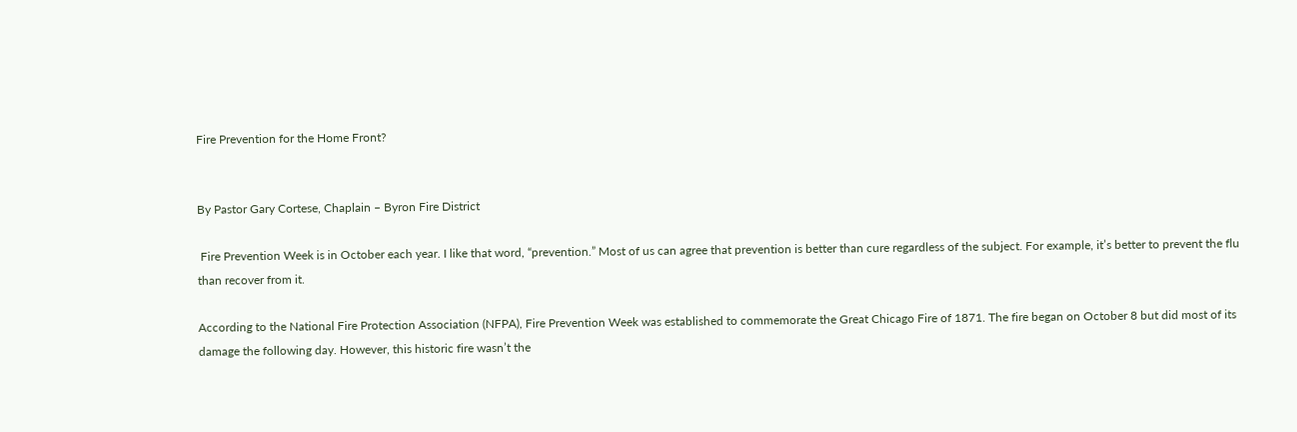Fire Prevention for the Home Front?


By Pastor Gary Cortese, Chaplain – Byron Fire District

 Fire Prevention Week is in October each year. I like that word, “prevention.” Most of us can agree that prevention is better than cure regardless of the subject. For example, it’s better to prevent the flu than recover from it.

According to the National Fire Protection Association (NFPA), Fire Prevention Week was established to commemorate the Great Chicago Fire of 1871. The fire began on October 8 but did most of its damage the following day. However, this historic fire wasn’t the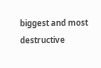biggest and most destructive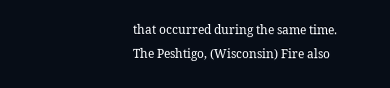that occurred during the same time. The Peshtigo, (Wisconsin) Fire also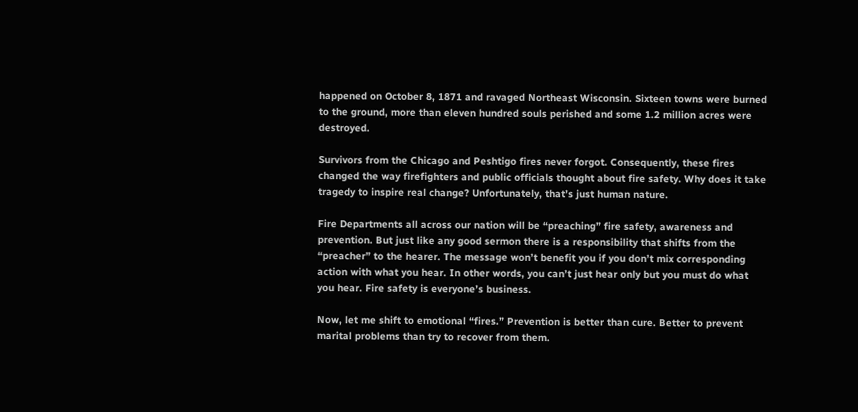happened on October 8, 1871 and ravaged Northeast Wisconsin. Sixteen towns were burned to the ground, more than eleven hundred souls perished and some 1.2 million acres were destroyed.

Survivors from the Chicago and Peshtigo fires never forgot. Consequently, these fires changed the way firefighters and public officials thought about fire safety. Why does it take tragedy to inspire real change? Unfortunately, that’s just human nature.

Fire Departments all across our nation will be “preaching” fire safety, awareness and prevention. But just like any good sermon there is a responsibility that shifts from the “preacher” to the hearer. The message won’t benefit you if you don’t mix corresponding action with what you hear. In other words, you can’t just hear only but you must do what you hear. Fire safety is everyone’s business.

Now, let me shift to emotional “fires.” Prevention is better than cure. Better to prevent marital problems than try to recover from them.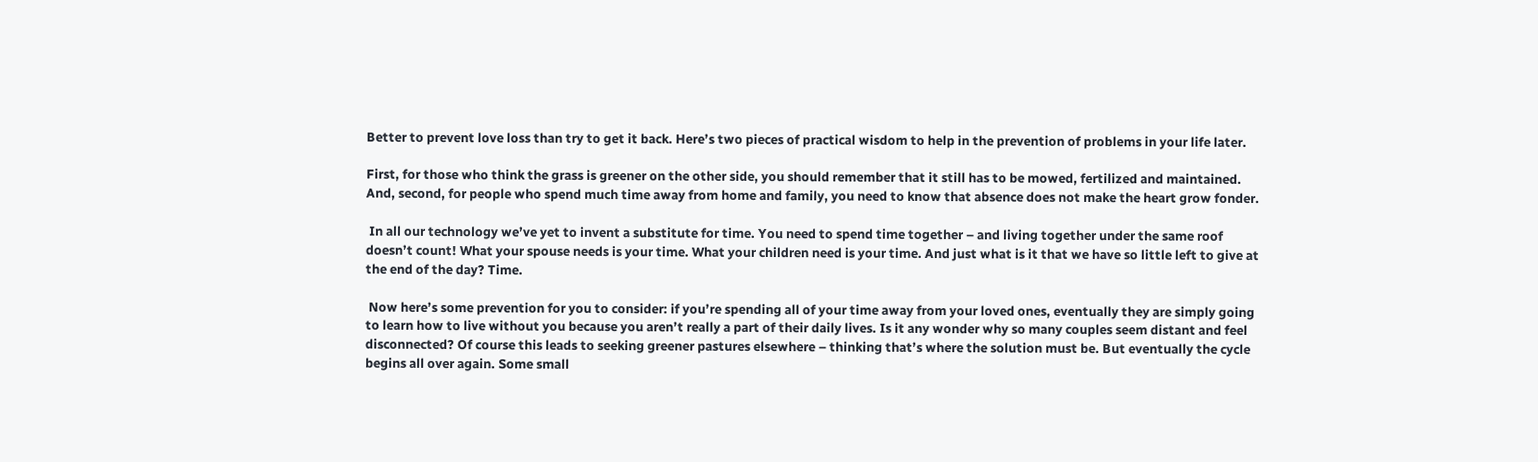Better to prevent love loss than try to get it back. Here’s two pieces of practical wisdom to help in the prevention of problems in your life later.

First, for those who think the grass is greener on the other side, you should remember that it still has to be mowed, fertilized and maintained. And, second, for people who spend much time away from home and family, you need to know that absence does not make the heart grow fonder.

 In all our technology we’ve yet to invent a substitute for time. You need to spend time together – and living together under the same roof doesn’t count! What your spouse needs is your time. What your children need is your time. And just what is it that we have so little left to give at the end of the day? Time.

 Now here’s some prevention for you to consider: if you’re spending all of your time away from your loved ones, eventually they are simply going to learn how to live without you because you aren’t really a part of their daily lives. Is it any wonder why so many couples seem distant and feel disconnected? Of course this leads to seeking greener pastures elsewhere – thinking that’s where the solution must be. But eventually the cycle begins all over again. Some small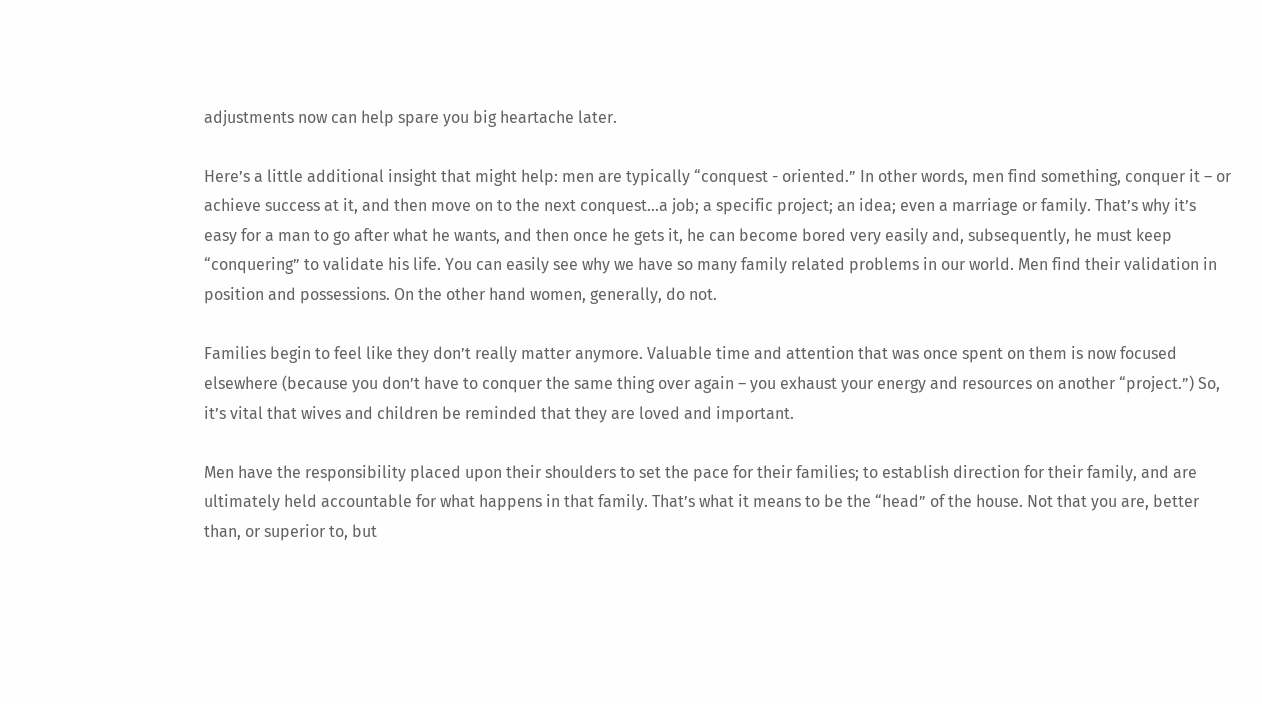adjustments now can help spare you big heartache later.

Here’s a little additional insight that might help: men are typically “conquest - oriented.” In other words, men find something, conquer it – or achieve success at it, and then move on to the next conquest…a job; a specific project; an idea; even a marriage or family. That’s why it’s easy for a man to go after what he wants, and then once he gets it, he can become bored very easily and, subsequently, he must keep “conquering” to validate his life. You can easily see why we have so many family related problems in our world. Men find their validation in position and possessions. On the other hand women, generally, do not.

Families begin to feel like they don’t really matter anymore. Valuable time and attention that was once spent on them is now focused elsewhere (because you don’t have to conquer the same thing over again – you exhaust your energy and resources on another “project.”) So, it’s vital that wives and children be reminded that they are loved and important.

Men have the responsibility placed upon their shoulders to set the pace for their families; to establish direction for their family, and are ultimately held accountable for what happens in that family. That’s what it means to be the “head” of the house. Not that you are, better than, or superior to, but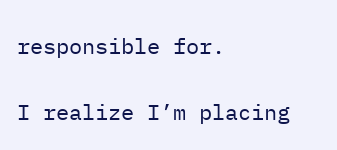responsible for.

I realize I’m placing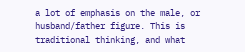a lot of emphasis on the male, or husband/father figure. This is traditional thinking, and what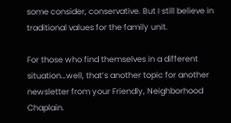some consider, conservative. But I still believe in traditional values for the family unit.

For those who find themselves in a different situation…well, that’s another topic for another newsletter from your Friendly, Neighborhood Chaplain.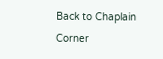Back to Chaplain Corner